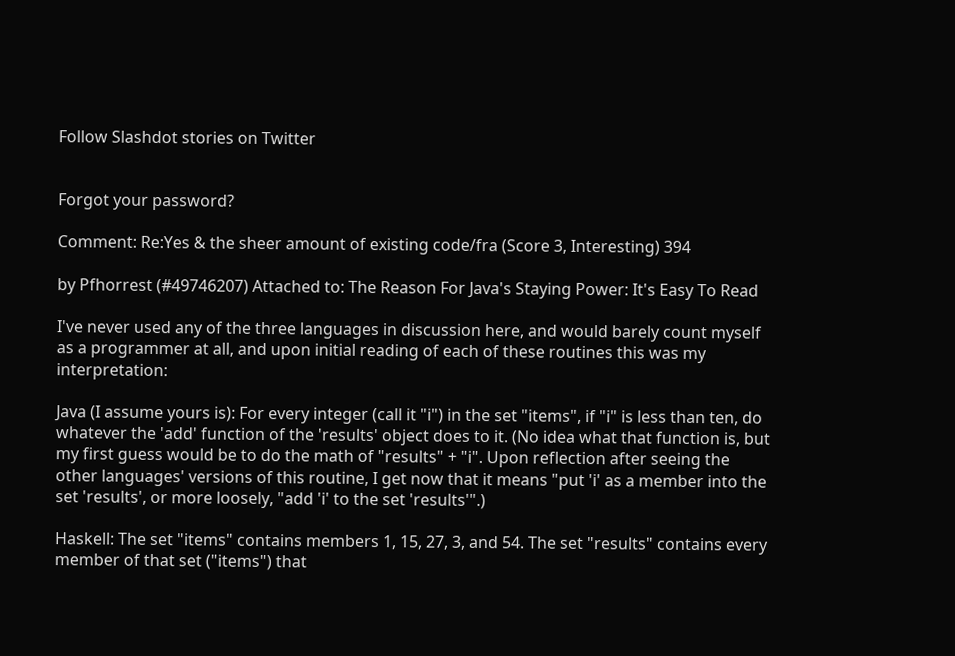Follow Slashdot stories on Twitter


Forgot your password?

Comment: Re:Yes & the sheer amount of existing code/fra (Score 3, Interesting) 394

by Pfhorrest (#49746207) Attached to: The Reason For Java's Staying Power: It's Easy To Read

I've never used any of the three languages in discussion here, and would barely count myself as a programmer at all, and upon initial reading of each of these routines this was my interpretation:

Java (I assume yours is): For every integer (call it "i") in the set "items", if "i" is less than ten, do whatever the 'add' function of the 'results' object does to it. (No idea what that function is, but my first guess would be to do the math of "results" + "i". Upon reflection after seeing the other languages' versions of this routine, I get now that it means "put 'i' as a member into the set 'results', or more loosely, "add 'i' to the set 'results'".)

Haskell: The set "items" contains members 1, 15, 27, 3, and 54. The set "results" contains every member of that set ("items") that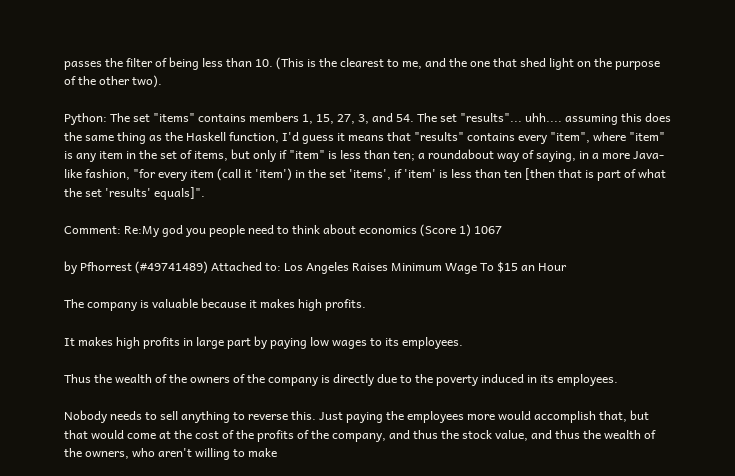passes the filter of being less than 10. (This is the clearest to me, and the one that shed light on the purpose of the other two).

Python: The set "items" contains members 1, 15, 27, 3, and 54. The set "results"... uhh.... assuming this does the same thing as the Haskell function, I'd guess it means that "results" contains every "item", where "item" is any item in the set of items, but only if "item" is less than ten; a roundabout way of saying, in a more Java-like fashion, "for every item (call it 'item') in the set 'items', if 'item' is less than ten [then that is part of what the set 'results' equals]".

Comment: Re:My god you people need to think about economics (Score 1) 1067

by Pfhorrest (#49741489) Attached to: Los Angeles Raises Minimum Wage To $15 an Hour

The company is valuable because it makes high profits.

It makes high profits in large part by paying low wages to its employees.

Thus the wealth of the owners of the company is directly due to the poverty induced in its employees.

Nobody needs to sell anything to reverse this. Just paying the employees more would accomplish that, but that would come at the cost of the profits of the company, and thus the stock value, and thus the wealth of the owners, who aren't willing to make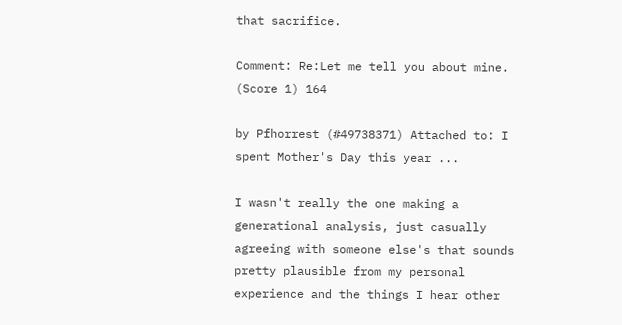that sacrifice.

Comment: Re:Let me tell you about mine. (Score 1) 164

by Pfhorrest (#49738371) Attached to: I spent Mother's Day this year ...

I wasn't really the one making a generational analysis, just casually agreeing with someone else's that sounds pretty plausible from my personal experience and the things I hear other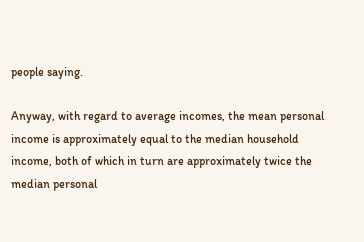people saying.

Anyway, with regard to average incomes, the mean personal income is approximately equal to the median household income, both of which in turn are approximately twice the median personal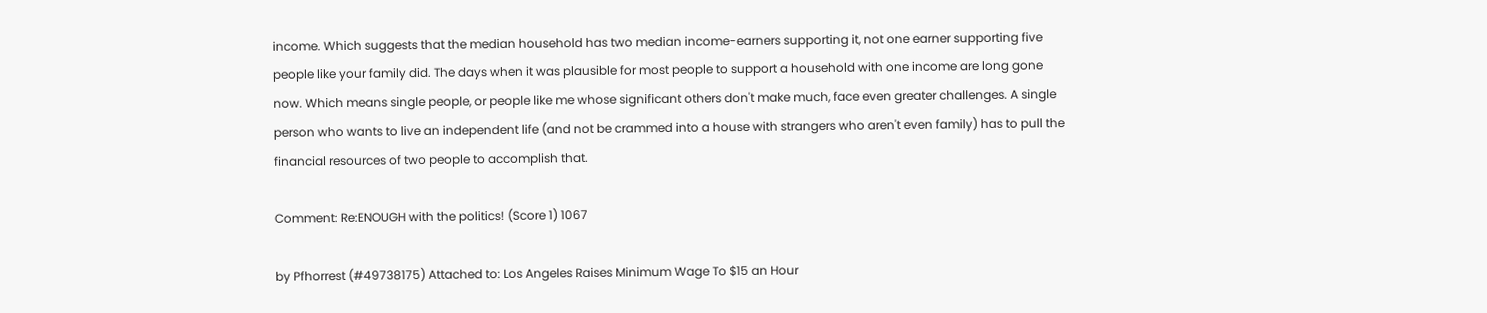income. Which suggests that the median household has two median income-earners supporting it, not one earner supporting five people like your family did. The days when it was plausible for most people to support a household with one income are long gone now. Which means single people, or people like me whose significant others don't make much, face even greater challenges. A single person who wants to live an independent life (and not be crammed into a house with strangers who aren't even family) has to pull the financial resources of two people to accomplish that.

Comment: Re:ENOUGH with the politics! (Score 1) 1067

by Pfhorrest (#49738175) Attached to: Los Angeles Raises Minimum Wage To $15 an Hour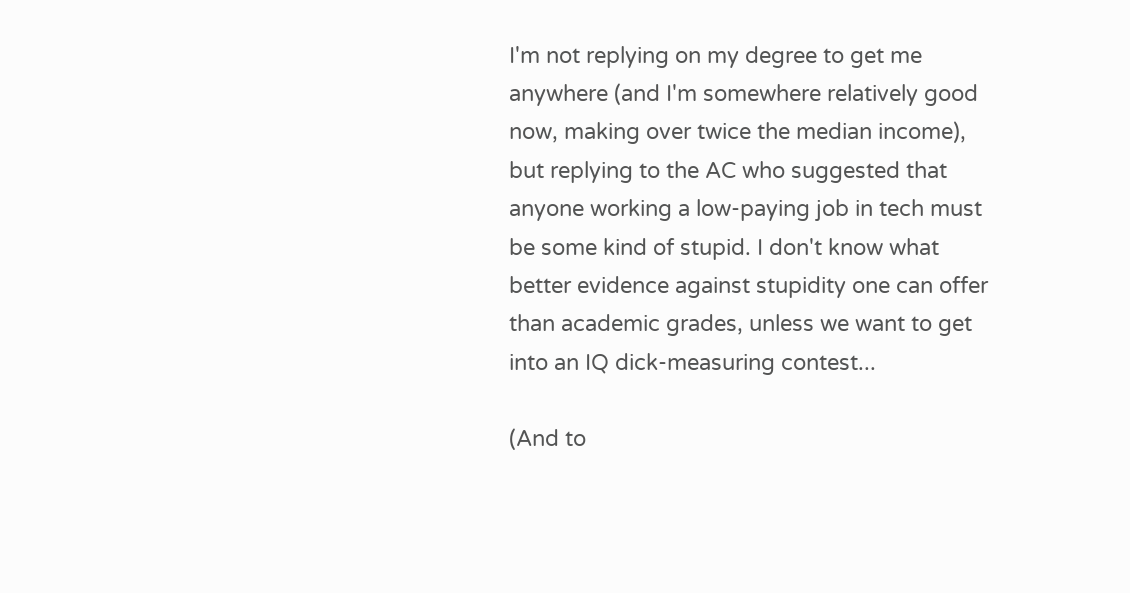I'm not replying on my degree to get me anywhere (and I'm somewhere relatively good now, making over twice the median income), but replying to the AC who suggested that anyone working a low-paying job in tech must be some kind of stupid. I don't know what better evidence against stupidity one can offer than academic grades, unless we want to get into an IQ dick-measuring contest...

(And to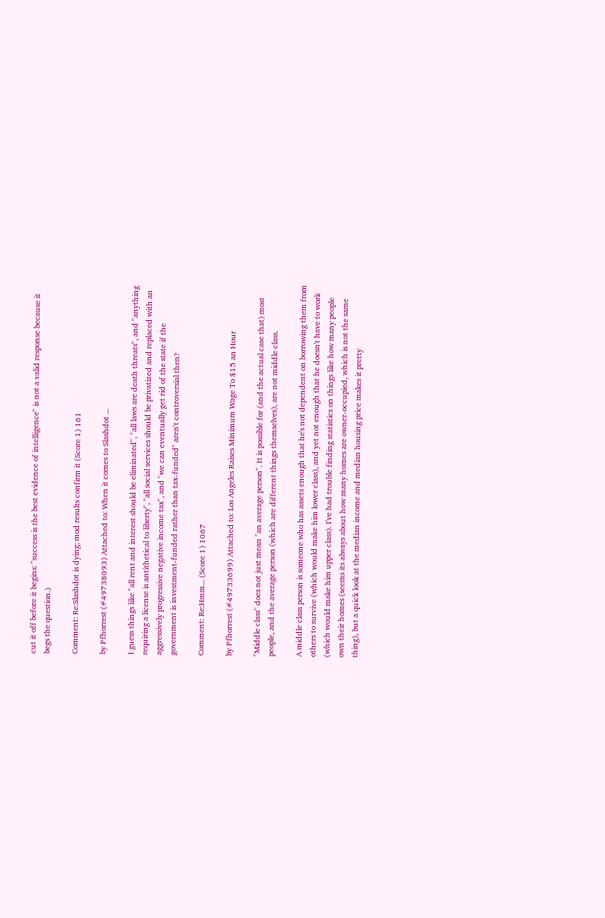cut it off before it begins: "success is the best evidence of intelligence" is not a valid response because it begs the question.)

Comment: Re:Slashdot is dying; mod results confirm it (Score 1) 161

by Pfhorrest (#49738093) Attached to: When it comes to Slashdot ...

I guess things like "all rent and interest should be eliminated", "all laws are death threats", and "anything requiring a license is antithetical to liberty", "all social services should be privatized and replaced with an aggressively progressive negative income tax", and "we can eventually get rid of the state if the government is investment-funded rather than tax-funded" aren't controversial then?

Comment: Re:Hmm... (Score 1) 1067

by Pfhorrest (#49733699) Attached to: Los Angeles Raises Minimum Wage To $15 an Hour

"Middle class" does not just mean "an average person". It is possible for (and the actual case that) most people, and the average person (which are different things themselves), are not middle class.

A middle class person is someone who has assets enough that he's not dependent on borrowing them from others to survive (which would make him lower class), and yet not enough that he doesn't have to work (which would make him upper class). I've had trouble finding statistics on things like how many people own their homes (seems its always about how many homes are owner-occupied, which is not the same thing), but a quick look at the median income and median housing price makes it pretty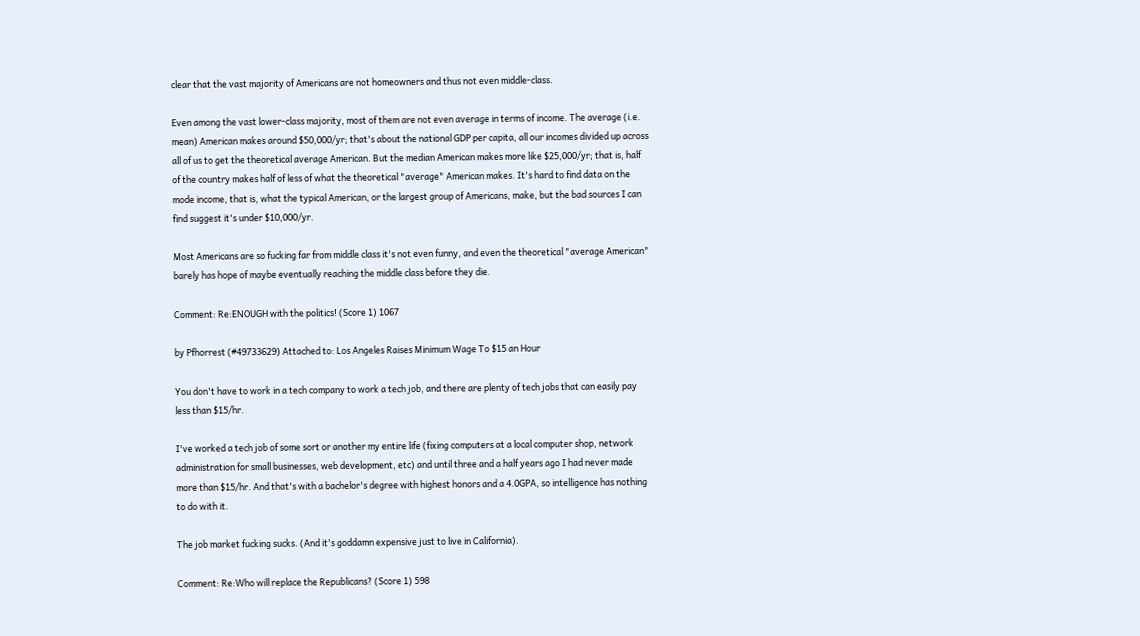clear that the vast majority of Americans are not homeowners and thus not even middle-class.

Even among the vast lower-class majority, most of them are not even average in terms of income. The average (i.e. mean) American makes around $50,000/yr; that's about the national GDP per capita, all our incomes divided up across all of us to get the theoretical average American. But the median American makes more like $25,000/yr; that is, half of the country makes half of less of what the theoretical "average" American makes. It's hard to find data on the mode income, that is, what the typical American, or the largest group of Americans, make, but the bad sources I can find suggest it's under $10,000/yr.

Most Americans are so fucking far from middle class it's not even funny, and even the theoretical "average American" barely has hope of maybe eventually reaching the middle class before they die.

Comment: Re:ENOUGH with the politics! (Score 1) 1067

by Pfhorrest (#49733629) Attached to: Los Angeles Raises Minimum Wage To $15 an Hour

You don't have to work in a tech company to work a tech job, and there are plenty of tech jobs that can easily pay less than $15/hr.

I've worked a tech job of some sort or another my entire life (fixing computers at a local computer shop, network administration for small businesses, web development, etc) and until three and a half years ago I had never made more than $15/hr. And that's with a bachelor's degree with highest honors and a 4.0GPA, so intelligence has nothing to do with it.

The job market fucking sucks. (And it's goddamn expensive just to live in California).

Comment: Re:Who will replace the Republicans? (Score 1) 598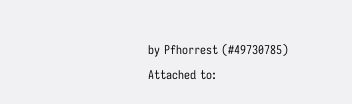by Pfhorrest (#49730785) Attached to: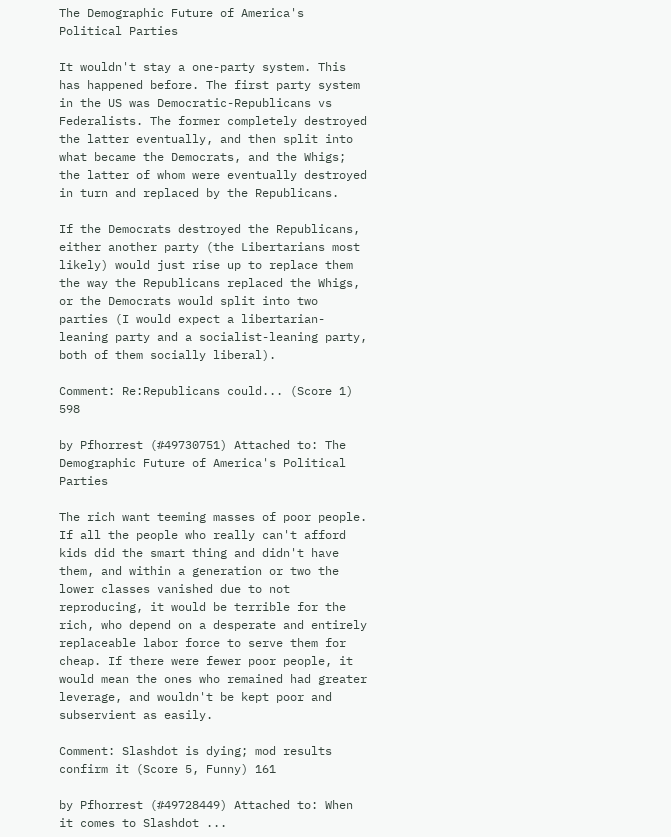The Demographic Future of America's Political Parties

It wouldn't stay a one-party system. This has happened before. The first party system in the US was Democratic-Republicans vs Federalists. The former completely destroyed the latter eventually, and then split into what became the Democrats, and the Whigs; the latter of whom were eventually destroyed in turn and replaced by the Republicans.

If the Democrats destroyed the Republicans, either another party (the Libertarians most likely) would just rise up to replace them the way the Republicans replaced the Whigs, or the Democrats would split into two parties (I would expect a libertarian-leaning party and a socialist-leaning party, both of them socially liberal).

Comment: Re:Republicans could... (Score 1) 598

by Pfhorrest (#49730751) Attached to: The Demographic Future of America's Political Parties

The rich want teeming masses of poor people. If all the people who really can't afford kids did the smart thing and didn't have them, and within a generation or two the lower classes vanished due to not reproducing, it would be terrible for the rich, who depend on a desperate and entirely replaceable labor force to serve them for cheap. If there were fewer poor people, it would mean the ones who remained had greater leverage, and wouldn't be kept poor and subservient as easily.

Comment: Slashdot is dying; mod results confirm it (Score 5, Funny) 161

by Pfhorrest (#49728449) Attached to: When it comes to Slashdot ...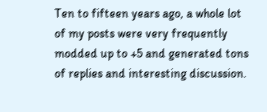Ten to fifteen years ago, a whole lot of my posts were very frequently modded up to +5 and generated tons of replies and interesting discussion.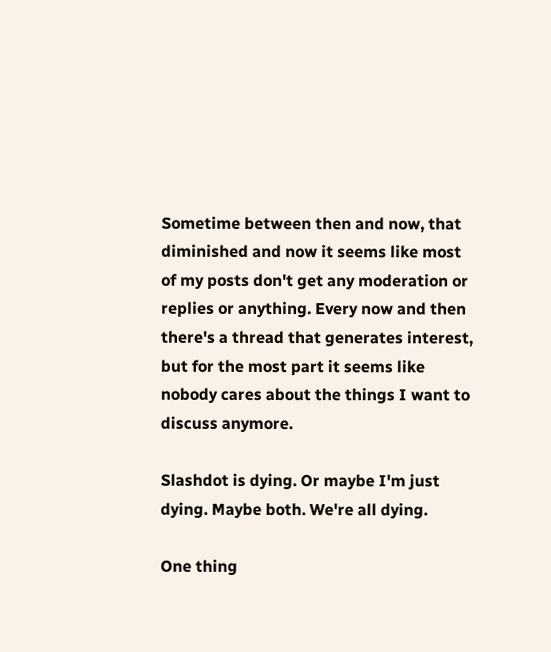Sometime between then and now, that diminished and now it seems like most of my posts don't get any moderation or replies or anything. Every now and then there's a thread that generates interest, but for the most part it seems like nobody cares about the things I want to discuss anymore.

Slashdot is dying. Or maybe I'm just dying. Maybe both. We're all dying.

One thing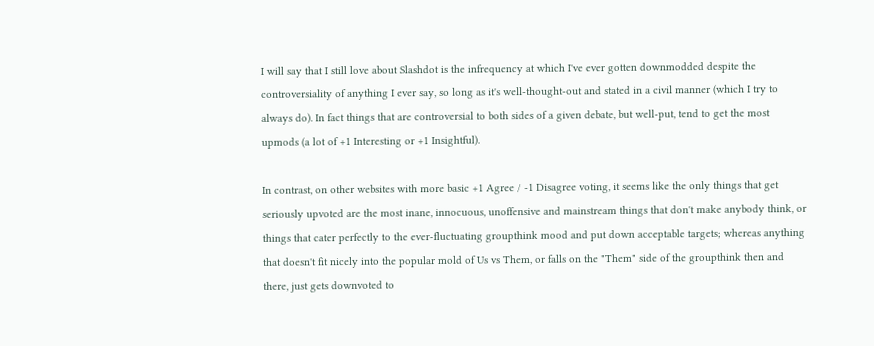I will say that I still love about Slashdot is the infrequency at which I've ever gotten downmodded despite the controversiality of anything I ever say, so long as it's well-thought-out and stated in a civil manner (which I try to always do). In fact things that are controversial to both sides of a given debate, but well-put, tend to get the most upmods (a lot of +1 Interesting or +1 Insightful).

In contrast, on other websites with more basic +1 Agree / -1 Disagree voting, it seems like the only things that get seriously upvoted are the most inane, innocuous, unoffensive and mainstream things that don't make anybody think, or things that cater perfectly to the ever-fluctuating groupthink mood and put down acceptable targets; whereas anything that doesn't fit nicely into the popular mold of Us vs Them, or falls on the "Them" side of the groupthink then and there, just gets downvoted to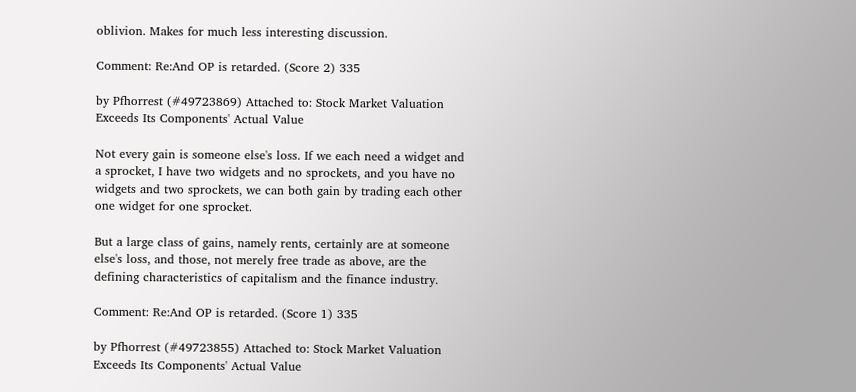oblivion. Makes for much less interesting discussion.

Comment: Re:And OP is retarded. (Score 2) 335

by Pfhorrest (#49723869) Attached to: Stock Market Valuation Exceeds Its Components' Actual Value

Not every gain is someone else's loss. If we each need a widget and a sprocket, I have two widgets and no sprockets, and you have no widgets and two sprockets, we can both gain by trading each other one widget for one sprocket.

But a large class of gains, namely rents, certainly are at someone else's loss, and those, not merely free trade as above, are the defining characteristics of capitalism and the finance industry.

Comment: Re:And OP is retarded. (Score 1) 335

by Pfhorrest (#49723855) Attached to: Stock Market Valuation Exceeds Its Components' Actual Value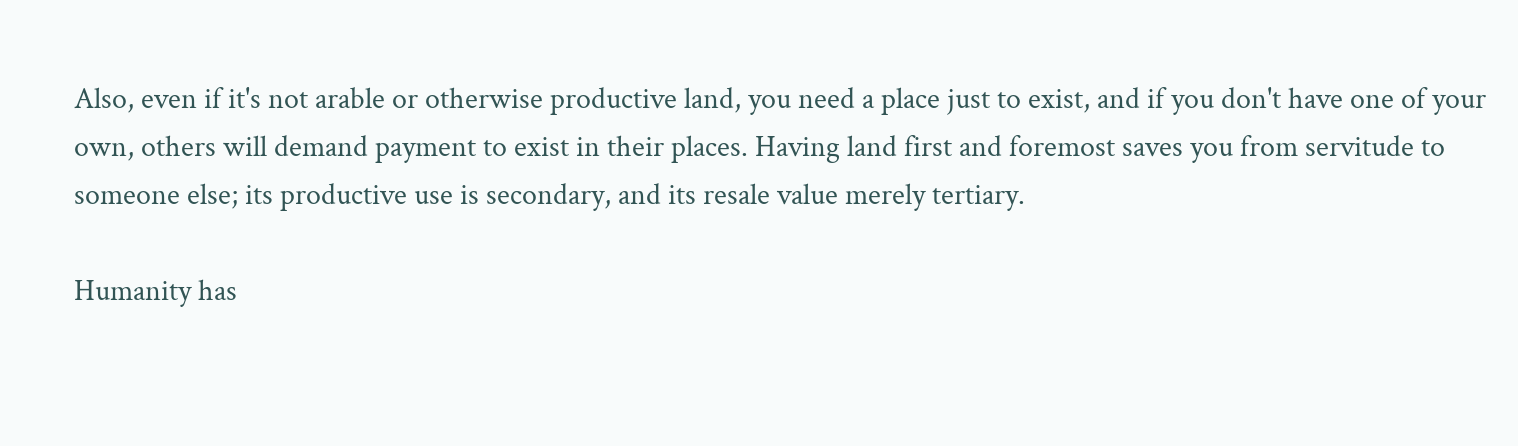Also, even if it's not arable or otherwise productive land, you need a place just to exist, and if you don't have one of your own, others will demand payment to exist in their places. Having land first and foremost saves you from servitude to someone else; its productive use is secondary, and its resale value merely tertiary.

Humanity has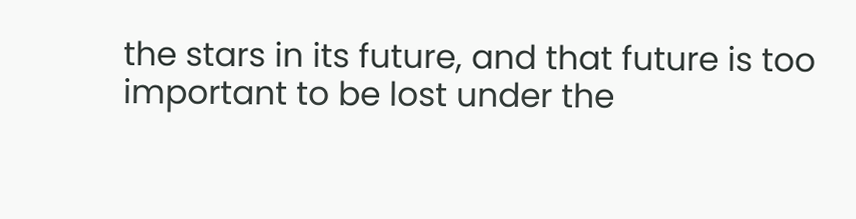the stars in its future, and that future is too important to be lost under the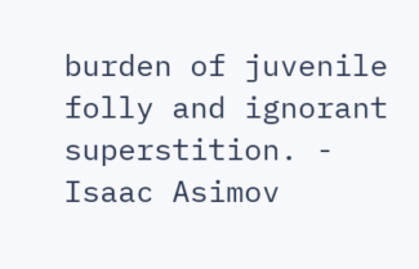burden of juvenile folly and ignorant superstition. - Isaac Asimov